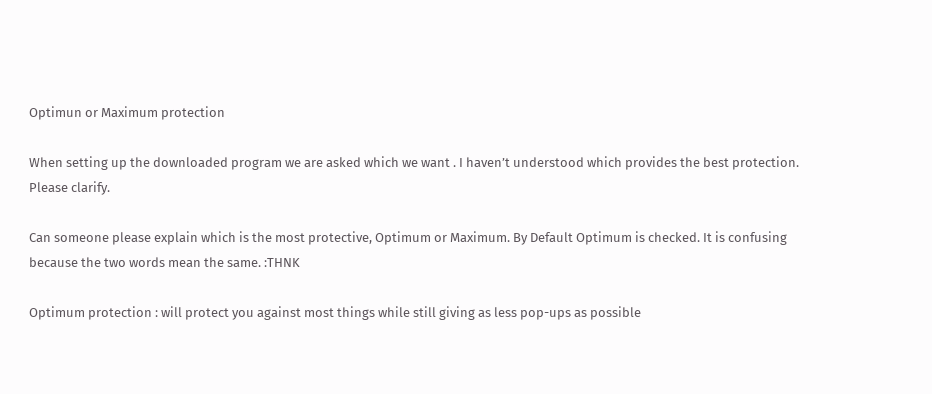Optimun or Maximum protection

When setting up the downloaded program we are asked which we want . I haven’t understood which provides the best protection. Please clarify.

Can someone please explain which is the most protective, Optimum or Maximum. By Default Optimum is checked. It is confusing because the two words mean the same. :THNK

Optimum protection : will protect you against most things while still giving as less pop-ups as possible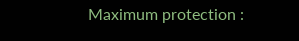Maximum protection :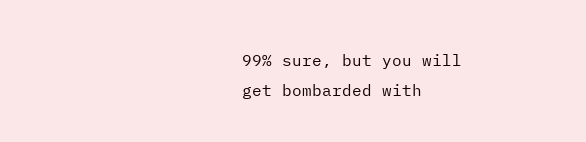99% sure, but you will get bombarded with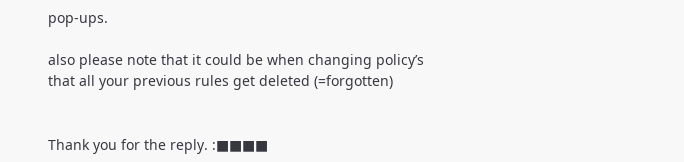pop-ups.

also please note that it could be when changing policy’s that all your previous rules get deleted (=forgotten)


Thank you for the reply. :■■■■